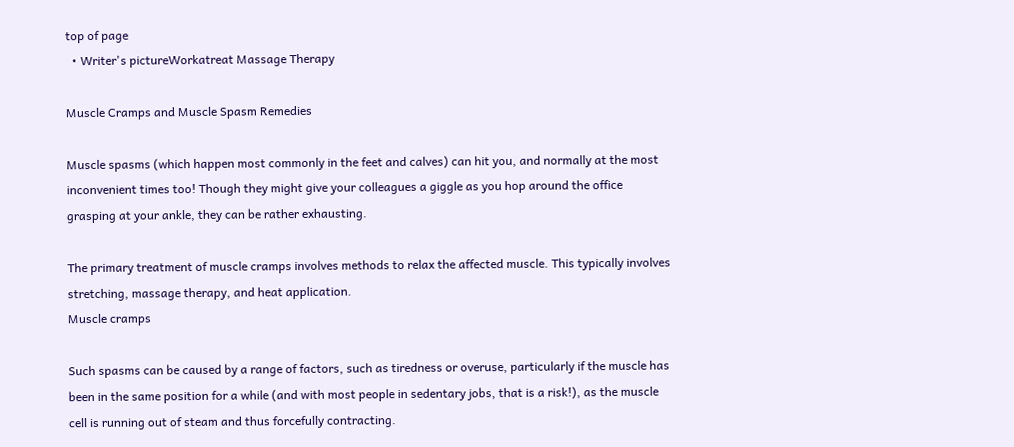top of page
  • Writer's pictureWorkatreat Massage Therapy

Muscle Cramps and Muscle Spasm Remedies

Muscle spasms (which happen most commonly in the feet and calves) can hit you, and normally at the most inconvenient times too! Though they might give your colleagues a giggle as you hop around the office grasping at your ankle, they can be rather exhausting.

The primary treatment of muscle cramps involves methods to relax the affected muscle. This typically involves stretching, massage therapy, and heat application.
Muscle cramps

Such spasms can be caused by a range of factors, such as tiredness or overuse, particularly if the muscle has been in the same position for a while (and with most people in sedentary jobs, that is a risk!), as the muscle cell is running out of steam and thus forcefully contracting.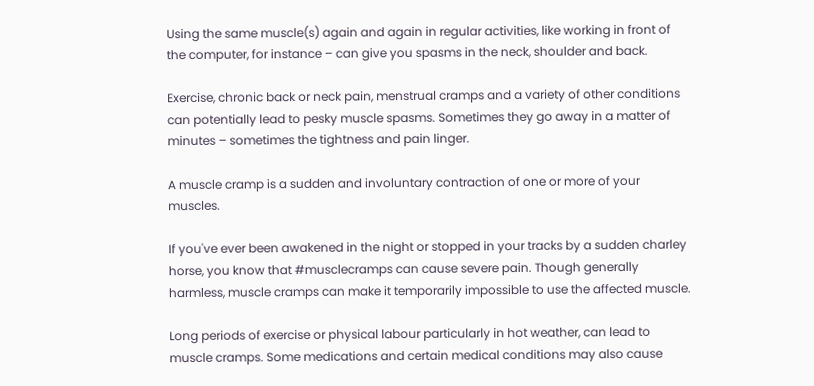Using the same muscle(s) again and again in regular activities, like working in front of the computer, for instance – can give you spasms in the neck, shoulder and back.

Exercise, chronic back or neck pain, menstrual cramps and a variety of other conditions can potentially lead to pesky muscle spasms. Sometimes they go away in a matter of minutes – sometimes the tightness and pain linger.

A muscle cramp is a sudden and involuntary contraction of one or more of your muscles.

If you've ever been awakened in the night or stopped in your tracks by a sudden charley horse, you know that #musclecramps can cause severe pain. Though generally harmless, muscle cramps can make it temporarily impossible to use the affected muscle.

Long periods of exercise or physical labour particularly in hot weather, can lead to muscle cramps. Some medications and certain medical conditions may also cause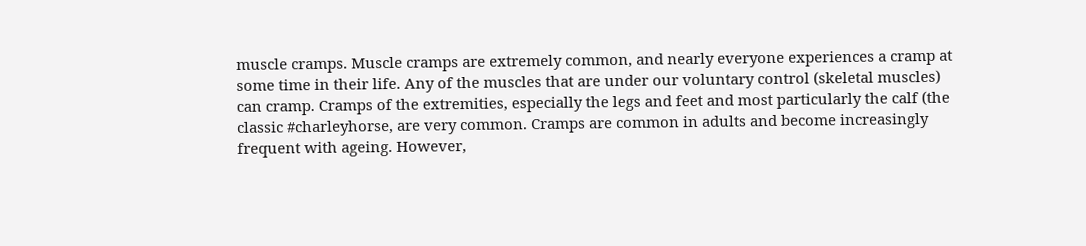muscle cramps. Muscle cramps are extremely common, and nearly everyone experiences a cramp at some time in their life. Any of the muscles that are under our voluntary control (skeletal muscles) can cramp. Cramps of the extremities, especially the legs and feet and most particularly the calf (the classic #charleyhorse, are very common. Cramps are common in adults and become increasingly frequent with ageing. However,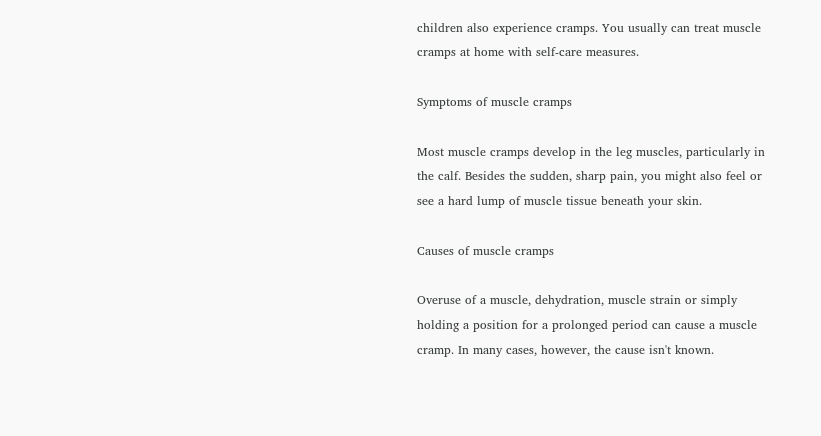children also experience cramps. You usually can treat muscle cramps at home with self-care measures.

Symptoms of muscle cramps

Most muscle cramps develop in the leg muscles, particularly in the calf. Besides the sudden, sharp pain, you might also feel or see a hard lump of muscle tissue beneath your skin.

Causes of muscle cramps

Overuse of a muscle, dehydration, muscle strain or simply holding a position for a prolonged period can cause a muscle cramp. In many cases, however, the cause isn't known.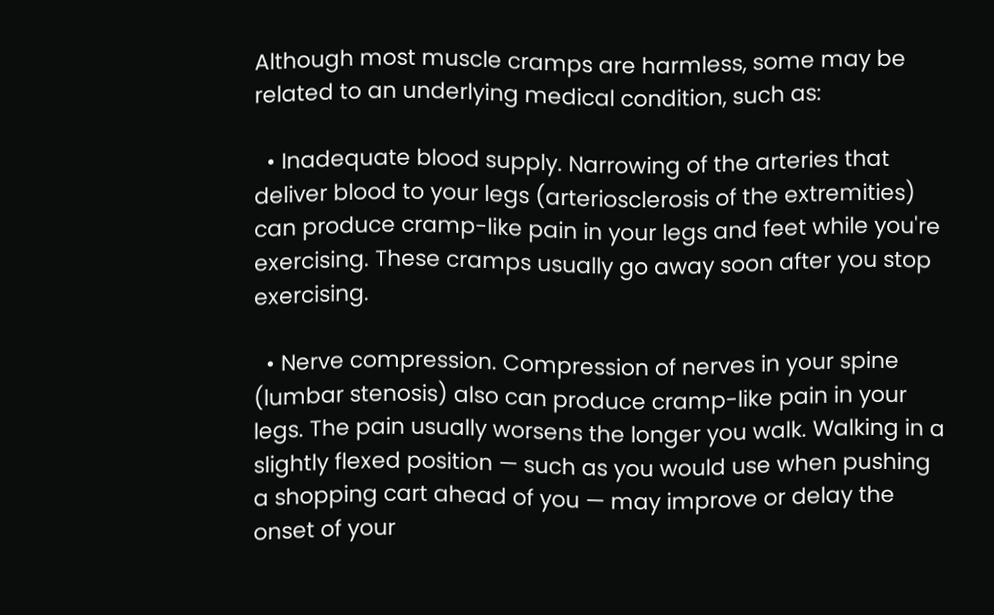Although most muscle cramps are harmless, some may be related to an underlying medical condition, such as:

  • Inadequate blood supply. Narrowing of the arteries that deliver blood to your legs (arteriosclerosis of the extremities) can produce cramp-like pain in your legs and feet while you're exercising. These cramps usually go away soon after you stop exercising.

  • Nerve compression. Compression of nerves in your spine (lumbar stenosis) also can produce cramp-like pain in your legs. The pain usually worsens the longer you walk. Walking in a slightly flexed position — such as you would use when pushing a shopping cart ahead of you — may improve or delay the onset of your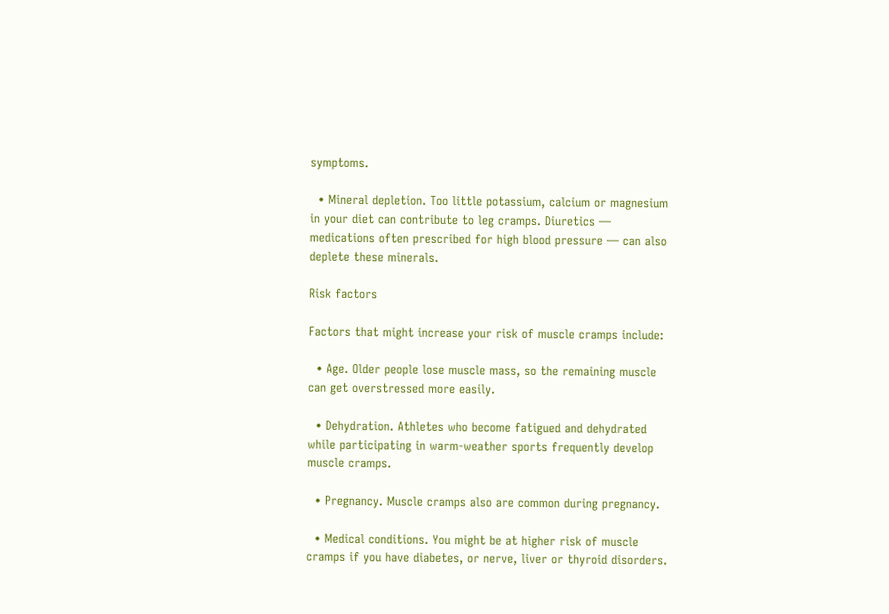symptoms.

  • Mineral depletion. Too little potassium, calcium or magnesium in your diet can contribute to leg cramps. Diuretics — medications often prescribed for high blood pressure — can also deplete these minerals.

Risk factors

Factors that might increase your risk of muscle cramps include:

  • Age. Older people lose muscle mass, so the remaining muscle can get overstressed more easily.

  • Dehydration. Athletes who become fatigued and dehydrated while participating in warm-weather sports frequently develop muscle cramps.

  • Pregnancy. Muscle cramps also are common during pregnancy.

  • Medical conditions. You might be at higher risk of muscle cramps if you have diabetes, or nerve, liver or thyroid disorders.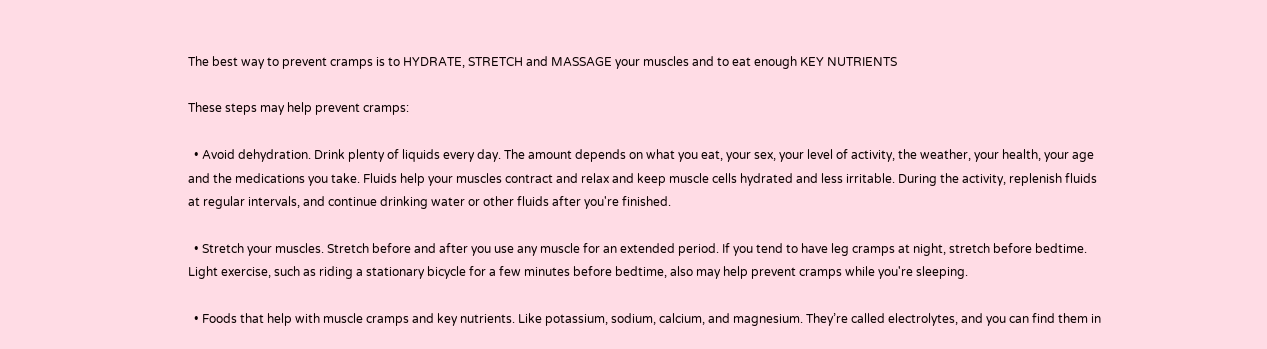The best way to prevent cramps is to HYDRATE, STRETCH and MASSAGE your muscles and to eat enough KEY NUTRIENTS

These steps may help prevent cramps:

  • Avoid dehydration. Drink plenty of liquids every day. The amount depends on what you eat, your sex, your level of activity, the weather, your health, your age and the medications you take. Fluids help your muscles contract and relax and keep muscle cells hydrated and less irritable. During the activity, replenish fluids at regular intervals, and continue drinking water or other fluids after you're finished.

  • Stretch your muscles. Stretch before and after you use any muscle for an extended period. If you tend to have leg cramps at night, stretch before bedtime. Light exercise, such as riding a stationary bicycle for a few minutes before bedtime, also may help prevent cramps while you're sleeping.

  • Foods that help with muscle cramps and key nutrients. Like potassium, sodium, calcium, and magnesium. They’re called electrolytes, and you can find them in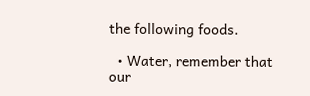the following foods.

  • Water, remember that our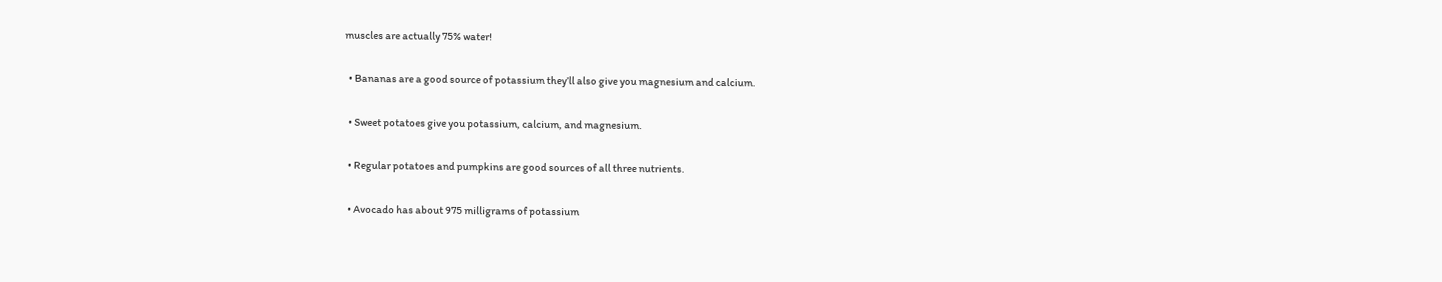muscles are actually 75% water!

  • Bananas are a good source of potassium they’ll also give you magnesium and calcium.

  • Sweet potatoes give you potassium, calcium, and magnesium.

  • Regular potatoes and pumpkins are good sources of all three nutrients.

  • Avocado has about 975 milligrams of potassium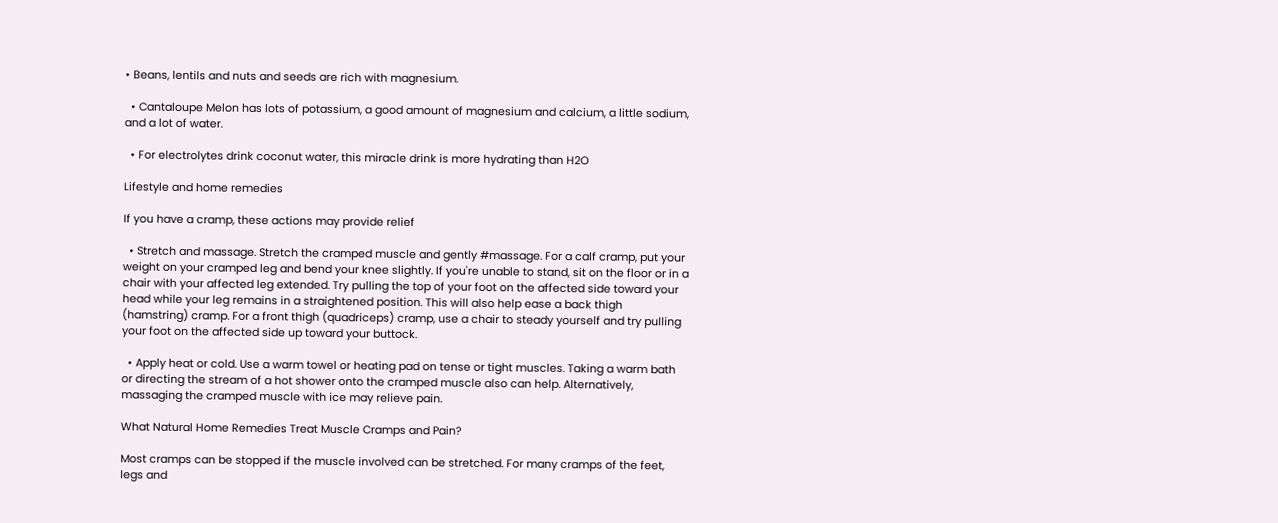• Beans, lentils and nuts and seeds are rich with magnesium.

  • Cantaloupe Melon has lots of potassium, a good amount of magnesium and calcium, a little sodium, and a lot of water.

  • For electrolytes drink coconut water, this miracle drink is more hydrating than H2O

Lifestyle and home remedies

If you have a cramp, these actions may provide relief

  • Stretch and massage. Stretch the cramped muscle and gently #massage. For a calf cramp, put your weight on your cramped leg and bend your knee slightly. If you're unable to stand, sit on the floor or in a chair with your affected leg extended. Try pulling the top of your foot on the affected side toward your head while your leg remains in a straightened position. This will also help ease a back thigh (hamstring) cramp. For a front thigh (quadriceps) cramp, use a chair to steady yourself and try pulling your foot on the affected side up toward your buttock.

  • Apply heat or cold. Use a warm towel or heating pad on tense or tight muscles. Taking a warm bath or directing the stream of a hot shower onto the cramped muscle also can help. Alternatively, massaging the cramped muscle with ice may relieve pain.

What Natural Home Remedies Treat Muscle Cramps and Pain?

Most cramps can be stopped if the muscle involved can be stretched. For many cramps of the feet, legs and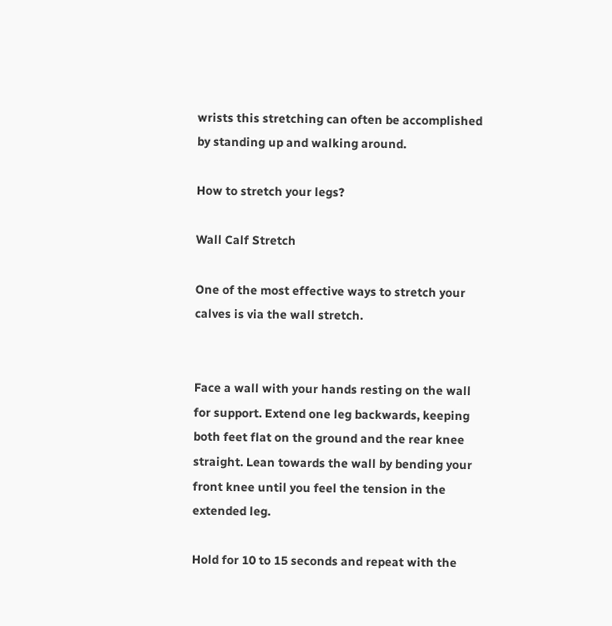wrists this stretching can often be accomplished by standing up and walking around.

How to stretch your legs?

Wall Calf Stretch

One of the most effective ways to stretch your calves is via the wall stretch.


Face a wall with your hands resting on the wall for support. Extend one leg backwards, keeping both feet flat on the ground and the rear knee straight. Lean towards the wall by bending your front knee until you feel the tension in the extended leg.

Hold for 10 to 15 seconds and repeat with the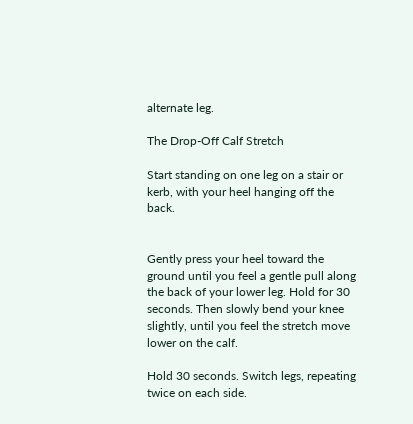alternate leg.

The Drop-Off Calf Stretch

Start standing on one leg on a stair or kerb, with your heel hanging off the back.


Gently press your heel toward the ground until you feel a gentle pull along the back of your lower leg. Hold for 30 seconds. Then slowly bend your knee slightly, until you feel the stretch move lower on the calf.

Hold 30 seconds. Switch legs, repeating twice on each side.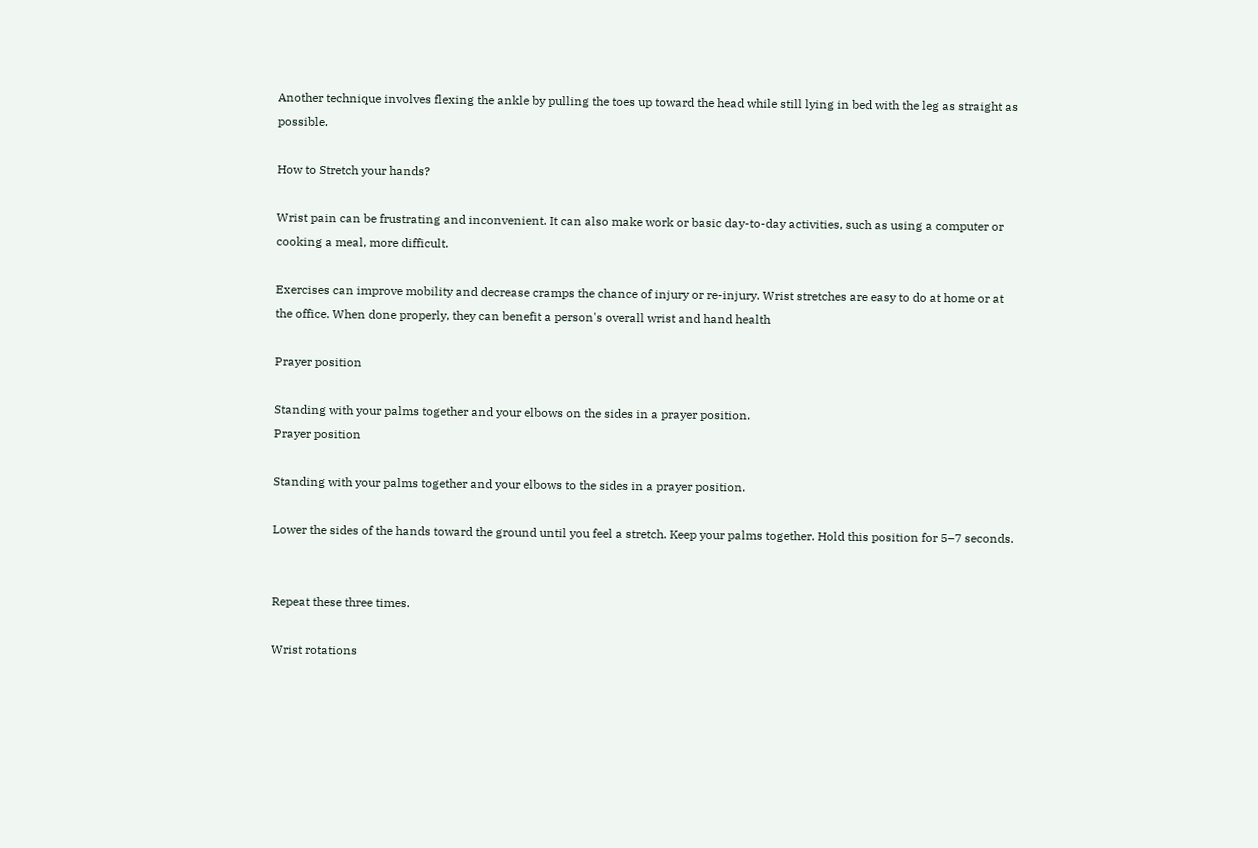Another technique involves flexing the ankle by pulling the toes up toward the head while still lying in bed with the leg as straight as possible.

How to Stretch your hands?

Wrist pain can be frustrating and inconvenient. It can also make work or basic day-to-day activities, such as using a computer or cooking a meal, more difficult.

Exercises can improve mobility and decrease cramps the chance of injury or re-injury. Wrist stretches are easy to do at home or at the office. When done properly, they can benefit a person's overall wrist and hand health

Prayer position

Standing with your palms together and your elbows on the sides in a prayer position.
Prayer position

Standing with your palms together and your elbows to the sides in a prayer position.

Lower the sides of the hands toward the ground until you feel a stretch. Keep your palms together. Hold this position for 5–7 seconds.


Repeat these three times.

Wrist rotations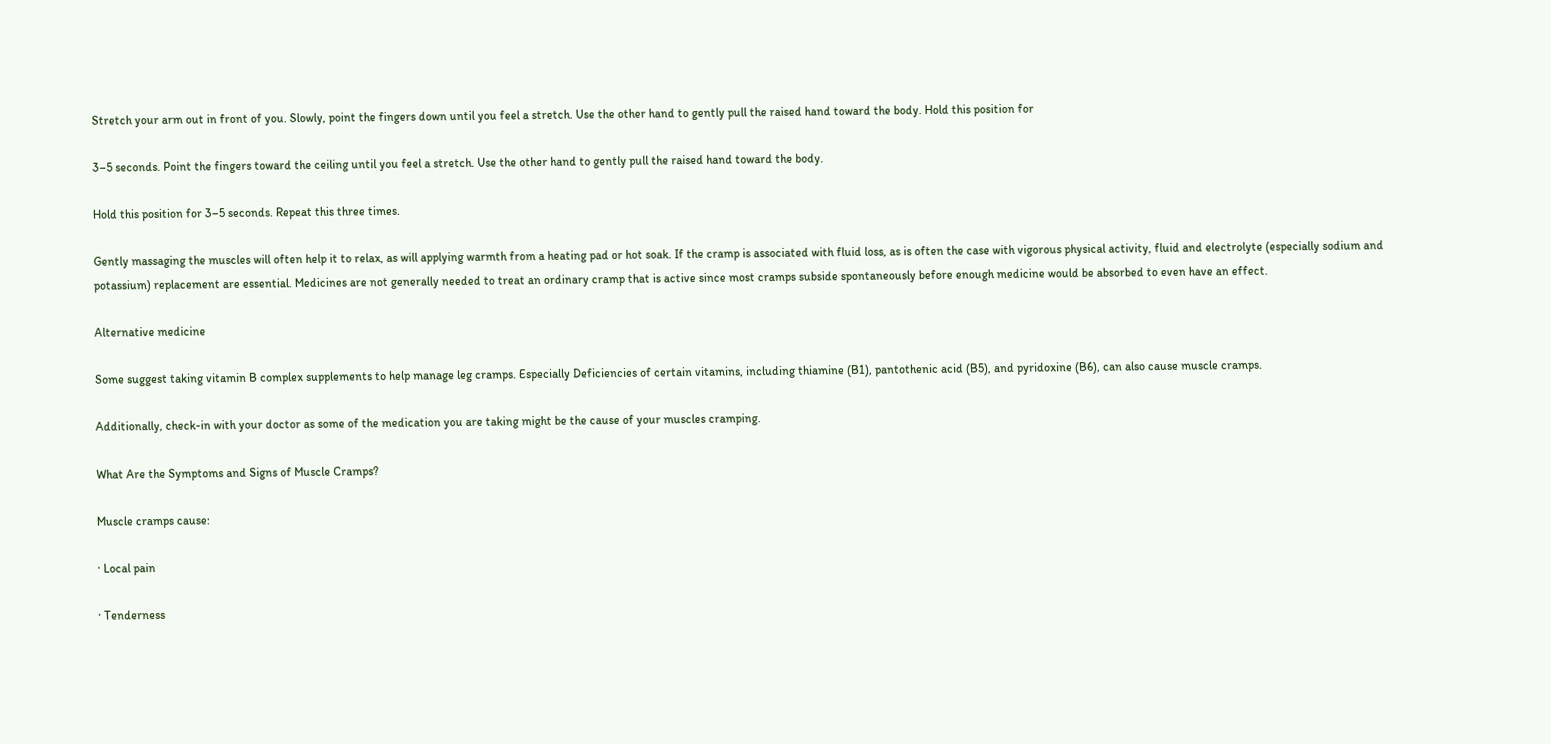Stretch your arm out in front of you. Slowly, point the fingers down until you feel a stretch. Use the other hand to gently pull the raised hand toward the body. Hold this position for

3–5 seconds. Point the fingers toward the ceiling until you feel a stretch. Use the other hand to gently pull the raised hand toward the body.

Hold this position for 3–5 seconds. Repeat this three times.

Gently massaging the muscles will often help it to relax, as will applying warmth from a heating pad or hot soak. If the cramp is associated with fluid loss, as is often the case with vigorous physical activity, fluid and electrolyte (especially sodium and potassium) replacement are essential. Medicines are not generally needed to treat an ordinary cramp that is active since most cramps subside spontaneously before enough medicine would be absorbed to even have an effect.

Alternative medicine

Some suggest taking vitamin B complex supplements to help manage leg cramps. Especially Deficiencies of certain vitamins, including thiamine (B1), pantothenic acid (B5), and pyridoxine (B6), can also cause muscle cramps.

Additionally, check-in with your doctor as some of the medication you are taking might be the cause of your muscles cramping.

What Are the Symptoms and Signs of Muscle Cramps?

Muscle cramps cause:

· Local pain

· Tenderness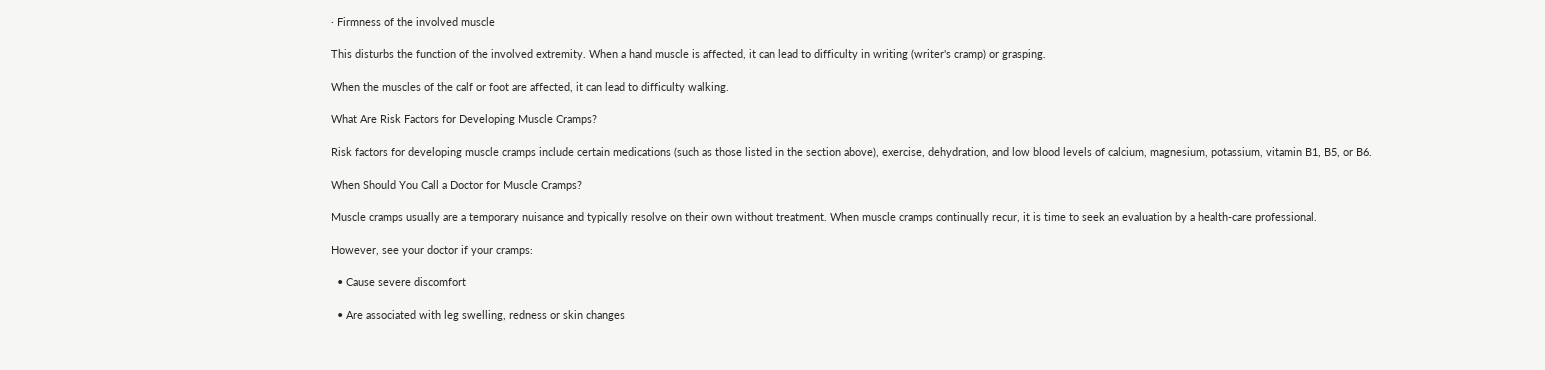· Firmness of the involved muscle

This disturbs the function of the involved extremity. When a hand muscle is affected, it can lead to difficulty in writing (writer's cramp) or grasping.

When the muscles of the calf or foot are affected, it can lead to difficulty walking.

What Are Risk Factors for Developing Muscle Cramps?

Risk factors for developing muscle cramps include certain medications (such as those listed in the section above), exercise, dehydration, and low blood levels of calcium, magnesium, potassium, vitamin B1, B5, or B6.

When Should You Call a Doctor for Muscle Cramps?

Muscle cramps usually are a temporary nuisance and typically resolve on their own without treatment. When muscle cramps continually recur, it is time to seek an evaluation by a health-care professional.

However, see your doctor if your cramps:

  • Cause severe discomfort

  • Are associated with leg swelling, redness or skin changes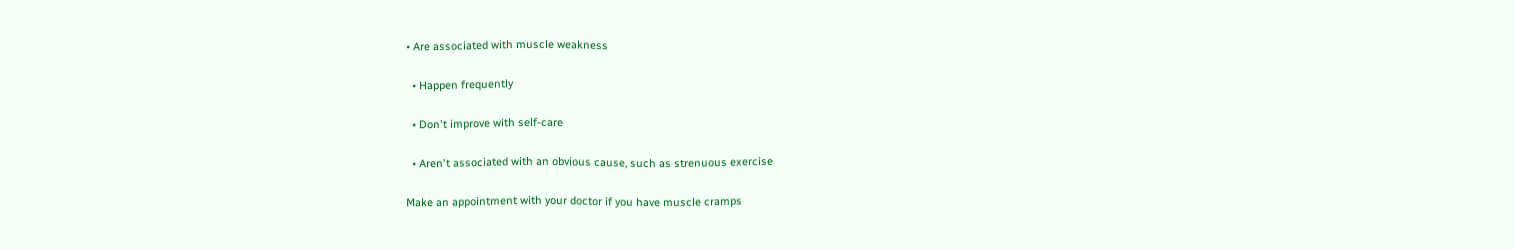• Are associated with muscle weakness

  • Happen frequently

  • Don't improve with self-care

  • Aren't associated with an obvious cause, such as strenuous exercise

Make an appointment with your doctor if you have muscle cramps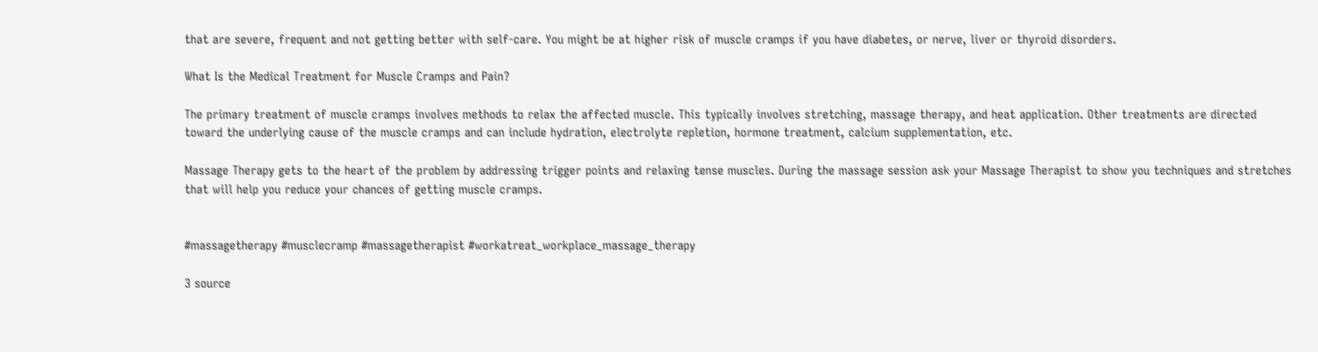that are severe, frequent and not getting better with self-care. You might be at higher risk of muscle cramps if you have diabetes, or nerve, liver or thyroid disorders.

What Is the Medical Treatment for Muscle Cramps and Pain?

The primary treatment of muscle cramps involves methods to relax the affected muscle. This typically involves stretching, massage therapy, and heat application. Other treatments are directed toward the underlying cause of the muscle cramps and can include hydration, electrolyte repletion, hormone treatment, calcium supplementation, etc.

Massage Therapy gets to the heart of the problem by addressing trigger points and relaxing tense muscles. During the massage session ask your Massage Therapist to show you techniques and stretches that will help you reduce your chances of getting muscle cramps.


#massagetherapy #musclecramp #massagetherapist #workatreat_workplace_massage_therapy

3 source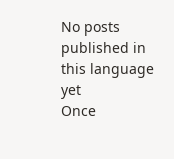No posts published in this language yet
Once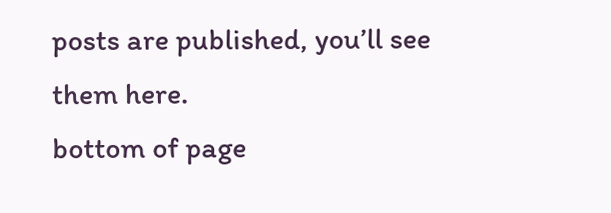posts are published, you’ll see them here.
bottom of page